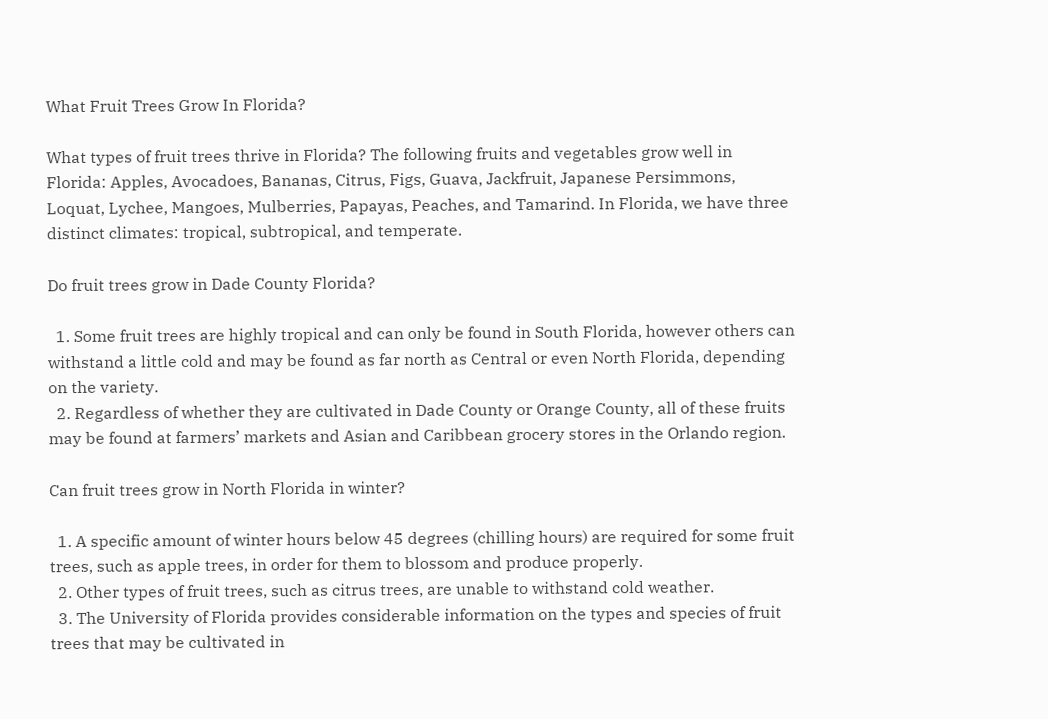What Fruit Trees Grow In Florida?

What types of fruit trees thrive in Florida? The following fruits and vegetables grow well in Florida: Apples, Avocadoes, Bananas, Citrus, Figs, Guava, Jackfruit, Japanese Persimmons, Loquat, Lychee, Mangoes, Mulberries, Papayas, Peaches, and Tamarind. In Florida, we have three distinct climates: tropical, subtropical, and temperate.

Do fruit trees grow in Dade County Florida?

  1. Some fruit trees are highly tropical and can only be found in South Florida, however others can withstand a little cold and may be found as far north as Central or even North Florida, depending on the variety.
  2. Regardless of whether they are cultivated in Dade County or Orange County, all of these fruits may be found at farmers’ markets and Asian and Caribbean grocery stores in the Orlando region.

Can fruit trees grow in North Florida in winter?

  1. A specific amount of winter hours below 45 degrees (chilling hours) are required for some fruit trees, such as apple trees, in order for them to blossom and produce properly.
  2. Other types of fruit trees, such as citrus trees, are unable to withstand cold weather.
  3. The University of Florida provides considerable information on the types and species of fruit trees that may be cultivated in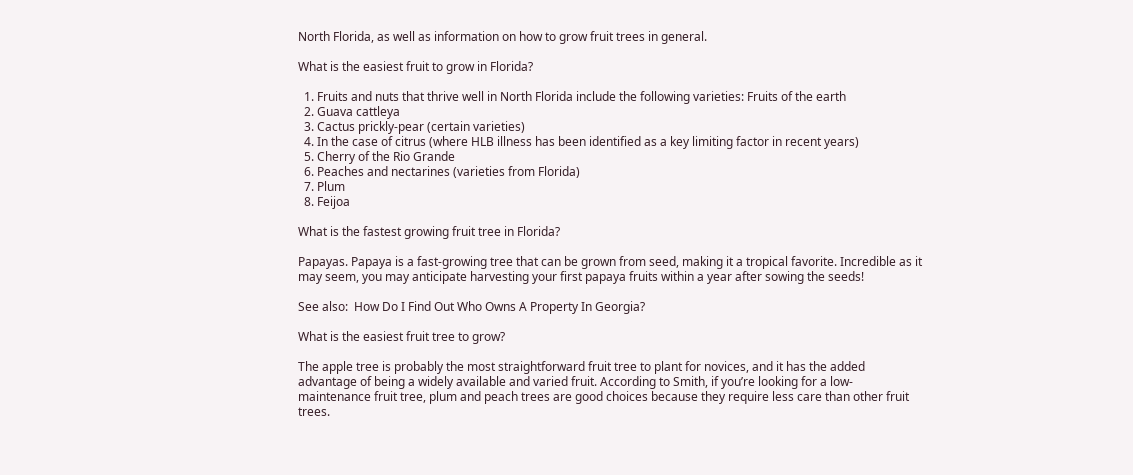North Florida, as well as information on how to grow fruit trees in general.

What is the easiest fruit to grow in Florida?

  1. Fruits and nuts that thrive well in North Florida include the following varieties: Fruits of the earth
  2. Guava cattleya
  3. Cactus prickly-pear (certain varieties)
  4. In the case of citrus (where HLB illness has been identified as a key limiting factor in recent years)
  5. Cherry of the Rio Grande
  6. Peaches and nectarines (varieties from Florida)
  7. Plum
  8. Feijoa

What is the fastest growing fruit tree in Florida?

Papayas. Papaya is a fast-growing tree that can be grown from seed, making it a tropical favorite. Incredible as it may seem, you may anticipate harvesting your first papaya fruits within a year after sowing the seeds!

See also:  How Do I Find Out Who Owns A Property In Georgia?

What is the easiest fruit tree to grow?

The apple tree is probably the most straightforward fruit tree to plant for novices, and it has the added advantage of being a widely available and varied fruit. According to Smith, if you’re looking for a low-maintenance fruit tree, plum and peach trees are good choices because they require less care than other fruit trees.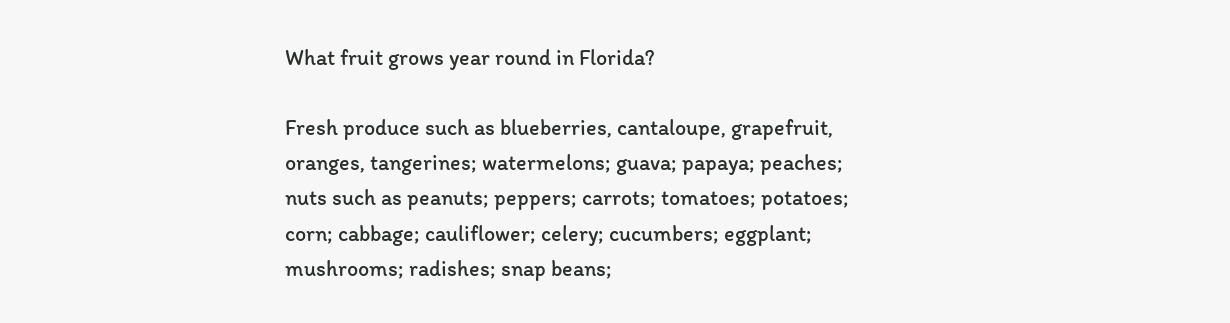What fruit grows year round in Florida?

Fresh produce such as blueberries, cantaloupe, grapefruit, oranges, tangerines; watermelons; guava; papaya; peaches; nuts such as peanuts; peppers; carrots; tomatoes; potatoes; corn; cabbage; cauliflower; celery; cucumbers; eggplant; mushrooms; radishes; snap beans;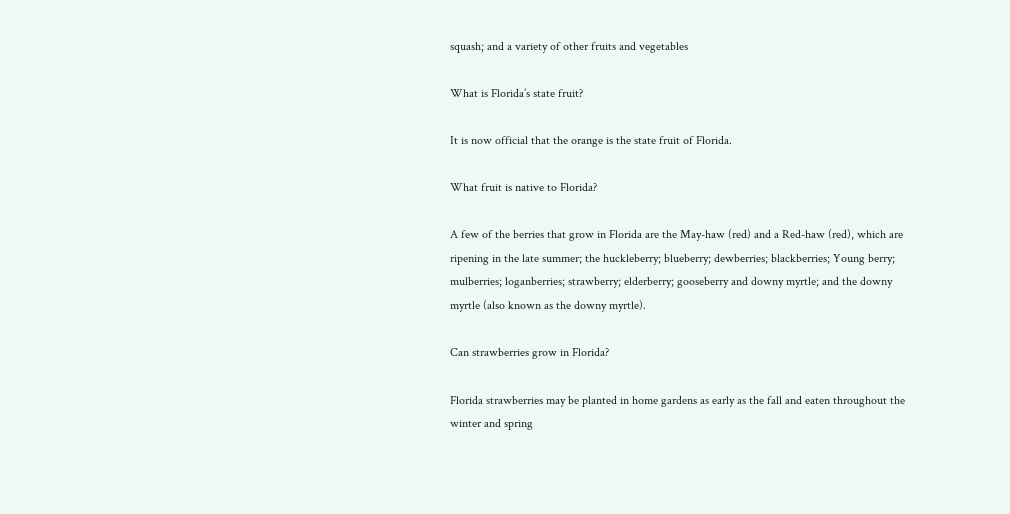squash; and a variety of other fruits and vegetables

What is Florida’s state fruit?

It is now official that the orange is the state fruit of Florida.

What fruit is native to Florida?

A few of the berries that grow in Florida are the May-haw (red) and a Red-haw (red), which are ripening in the late summer; the huckleberry; blueberry; dewberries; blackberries; Young berry; mulberries; loganberries; strawberry; elderberry; gooseberry and downy myrtle; and the downy myrtle (also known as the downy myrtle).

Can strawberries grow in Florida?

Florida strawberries may be planted in home gardens as early as the fall and eaten throughout the winter and spring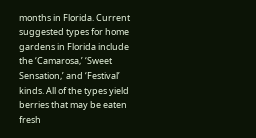months in Florida. Current suggested types for home gardens in Florida include the ‘Camarosa,’ ‘Sweet Sensation,’ and ‘Festival’ kinds. All of the types yield berries that may be eaten fresh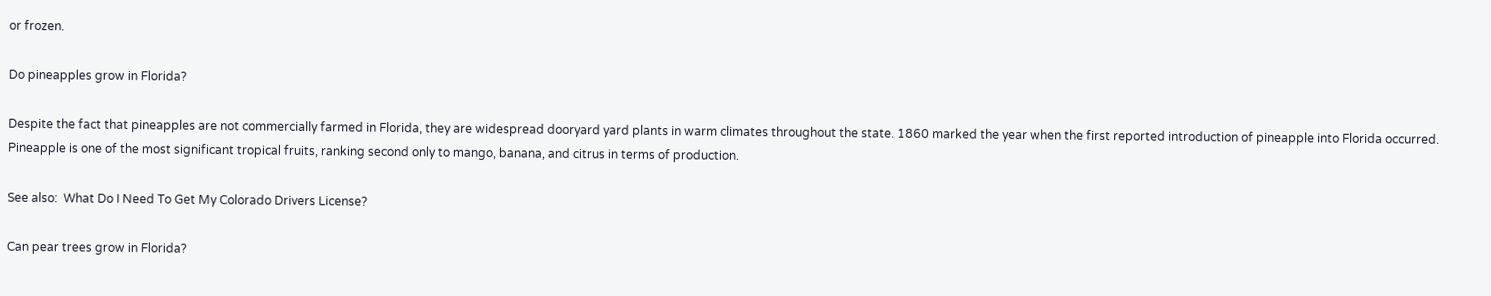or frozen.

Do pineapples grow in Florida?

Despite the fact that pineapples are not commercially farmed in Florida, they are widespread dooryard yard plants in warm climates throughout the state. 1860 marked the year when the first reported introduction of pineapple into Florida occurred. Pineapple is one of the most significant tropical fruits, ranking second only to mango, banana, and citrus in terms of production.

See also:  What Do I Need To Get My Colorado Drivers License?

Can pear trees grow in Florida?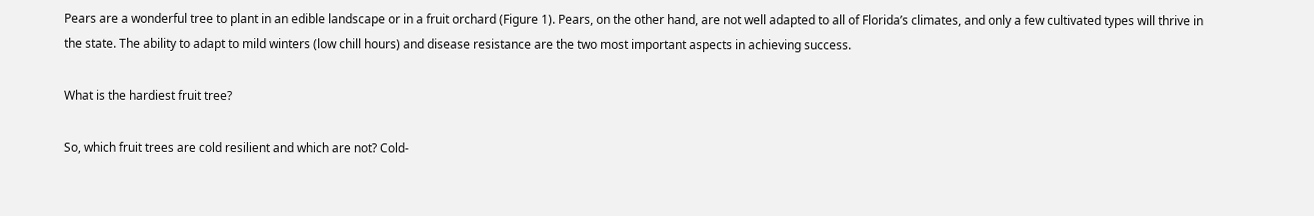Pears are a wonderful tree to plant in an edible landscape or in a fruit orchard (Figure 1). Pears, on the other hand, are not well adapted to all of Florida’s climates, and only a few cultivated types will thrive in the state. The ability to adapt to mild winters (low chill hours) and disease resistance are the two most important aspects in achieving success.

What is the hardiest fruit tree?

So, which fruit trees are cold resilient and which are not? Cold-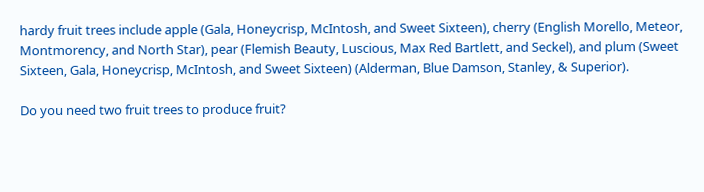hardy fruit trees include apple (Gala, Honeycrisp, McIntosh, and Sweet Sixteen), cherry (English Morello, Meteor, Montmorency, and North Star), pear (Flemish Beauty, Luscious, Max Red Bartlett, and Seckel), and plum (Sweet Sixteen, Gala, Honeycrisp, McIntosh, and Sweet Sixteen) (Alderman, Blue Damson, Stanley, & Superior).

Do you need two fruit trees to produce fruit?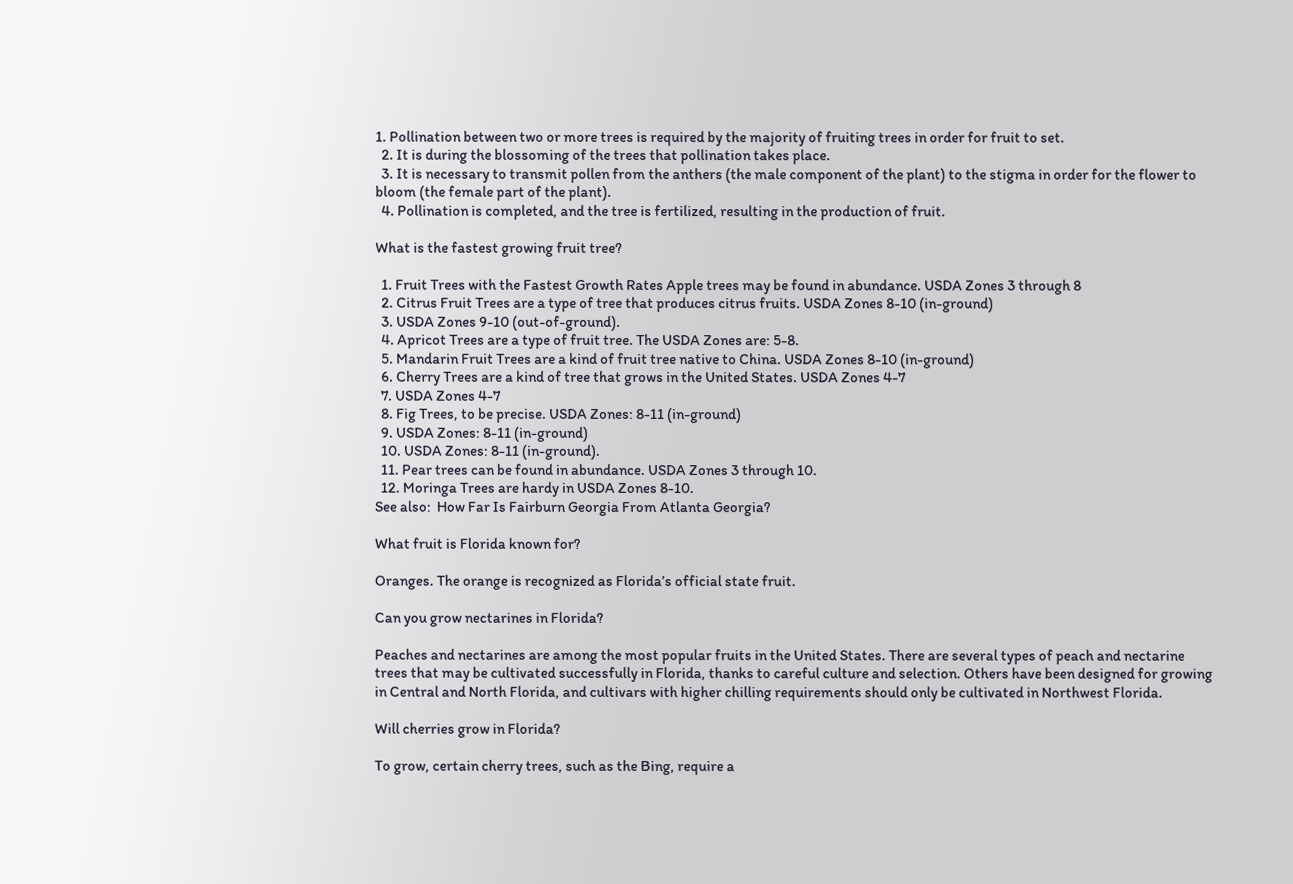1. Pollination between two or more trees is required by the majority of fruiting trees in order for fruit to set.
  2. It is during the blossoming of the trees that pollination takes place.
  3. It is necessary to transmit pollen from the anthers (the male component of the plant) to the stigma in order for the flower to bloom (the female part of the plant).
  4. Pollination is completed, and the tree is fertilized, resulting in the production of fruit.

What is the fastest growing fruit tree?

  1. Fruit Trees with the Fastest Growth Rates Apple trees may be found in abundance. USDA Zones 3 through 8
  2. Citrus Fruit Trees are a type of tree that produces citrus fruits. USDA Zones 8-10 (in-ground)
  3. USDA Zones 9-10 (out-of-ground).
  4. Apricot Trees are a type of fruit tree. The USDA Zones are: 5-8.
  5. Mandarin Fruit Trees are a kind of fruit tree native to China. USDA Zones 8-10 (in-ground)
  6. Cherry Trees are a kind of tree that grows in the United States. USDA Zones 4-7
  7. USDA Zones 4-7
  8. Fig Trees, to be precise. USDA Zones: 8-11 (in-ground)
  9. USDA Zones: 8-11 (in-ground)
  10. USDA Zones: 8-11 (in-ground).
  11. Pear trees can be found in abundance. USDA Zones 3 through 10.
  12. Moringa Trees are hardy in USDA Zones 8-10.
See also:  How Far Is Fairburn Georgia From Atlanta Georgia?

What fruit is Florida known for?

Oranges. The orange is recognized as Florida’s official state fruit.

Can you grow nectarines in Florida?

Peaches and nectarines are among the most popular fruits in the United States. There are several types of peach and nectarine trees that may be cultivated successfully in Florida, thanks to careful culture and selection. Others have been designed for growing in Central and North Florida, and cultivars with higher chilling requirements should only be cultivated in Northwest Florida.

Will cherries grow in Florida?

To grow, certain cherry trees, such as the Bing, require a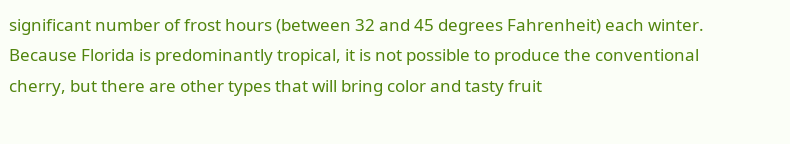significant number of frost hours (between 32 and 45 degrees Fahrenheit) each winter. Because Florida is predominantly tropical, it is not possible to produce the conventional cherry, but there are other types that will bring color and tasty fruit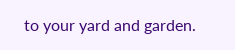to your yard and garden.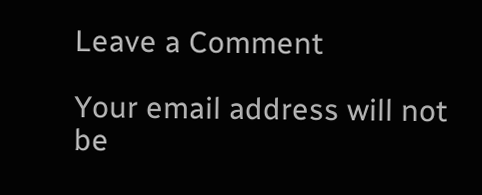Leave a Comment

Your email address will not be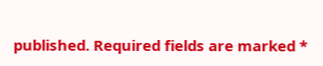published. Required fields are marked *